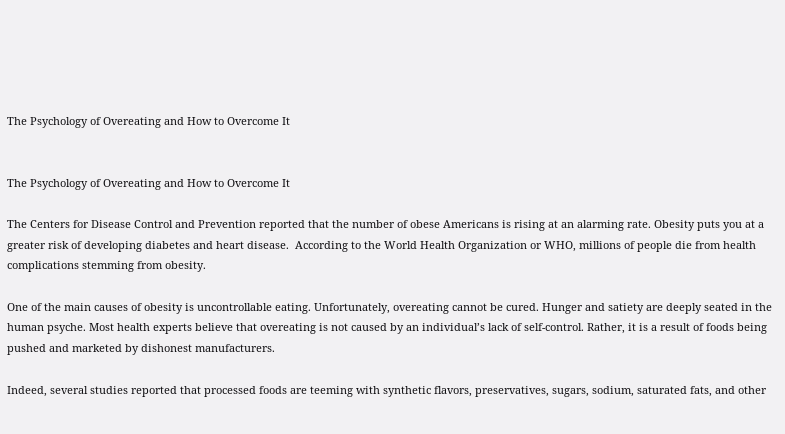The Psychology of Overeating and How to Overcome It


The Psychology of Overeating and How to Overcome It

The Centers for Disease Control and Prevention reported that the number of obese Americans is rising at an alarming rate. Obesity puts you at a greater risk of developing diabetes and heart disease.  According to the World Health Organization or WHO, millions of people die from health complications stemming from obesity.

One of the main causes of obesity is uncontrollable eating. Unfortunately, overeating cannot be cured. Hunger and satiety are deeply seated in the human psyche. Most health experts believe that overeating is not caused by an individual’s lack of self-control. Rather, it is a result of foods being pushed and marketed by dishonest manufacturers.

Indeed, several studies reported that processed foods are teeming with synthetic flavors, preservatives, sugars, sodium, saturated fats, and other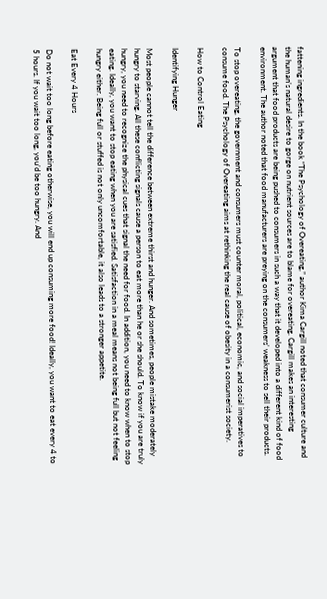fattening ingredients. In the book “The Psychology of Overeating,” author Kima Cargill noted that consumer culture and the human’s natural desire to gorge on nutrient sources are to blame for overeating. Cargill makes an interesting argument that food products are being pushed to consumers in such a way that it developed into a different kind of food environment. The author noted that food manufacturers are preying on the consumers’ weakness to sell their products.

To stop overeating, the government and consumers must counter moral, political, economic, and social imperatives to consume food. The Psychology of Overeating aims at rethinking the real cause of obesity in a consumerist society.

How to Control Eating

Identifying Hunger

Most people cannot tell the difference between extreme thirst and hunger. And sometimes, people mistake moderately hungry to starving. All these conflicting signals cause a person to eat more than he or she should. To know if you are truly hungry, you need to recognize the physical cues that signal the need for food. In addition, you need to know when to stop eating. Ideally, you want to stop eating when you are satisfied. Satisfaction in a meal means not being full but not feeling hungry either. Being full or stuffed is not only uncomfortable, it also leads to a stronger appetite.

Eat Every 4 Hours

Do not wait too long before eating otherwise, you will end up consuming more food! Ideally, you want to eat every 4 to 5 hours. If you wait too long, you’d be too hungry. And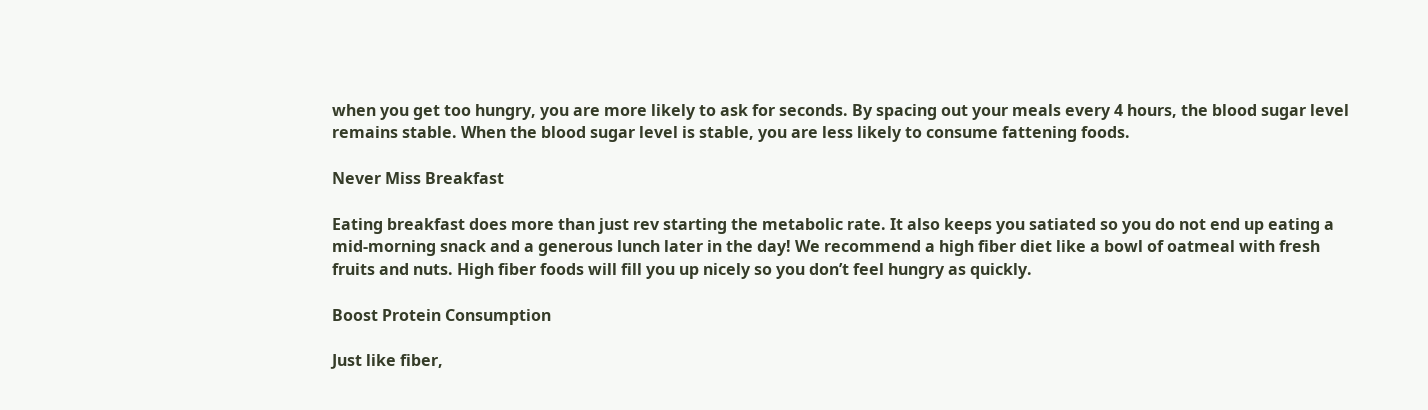when you get too hungry, you are more likely to ask for seconds. By spacing out your meals every 4 hours, the blood sugar level remains stable. When the blood sugar level is stable, you are less likely to consume fattening foods.

Never Miss Breakfast

Eating breakfast does more than just rev starting the metabolic rate. It also keeps you satiated so you do not end up eating a mid-morning snack and a generous lunch later in the day! We recommend a high fiber diet like a bowl of oatmeal with fresh fruits and nuts. High fiber foods will fill you up nicely so you don’t feel hungry as quickly.

Boost Protein Consumption

Just like fiber,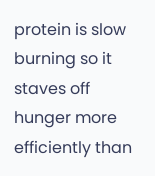protein is slow burning so it staves off hunger more efficiently than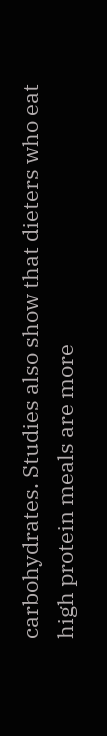carbohydrates. Studies also show that dieters who eat high protein meals are more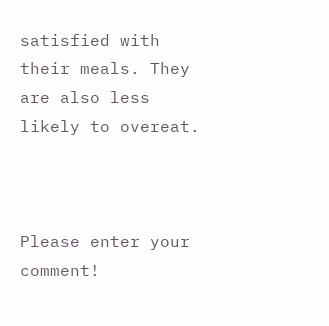satisfied with their meals. They are also less likely to overeat.



Please enter your comment!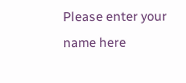Please enter your name here